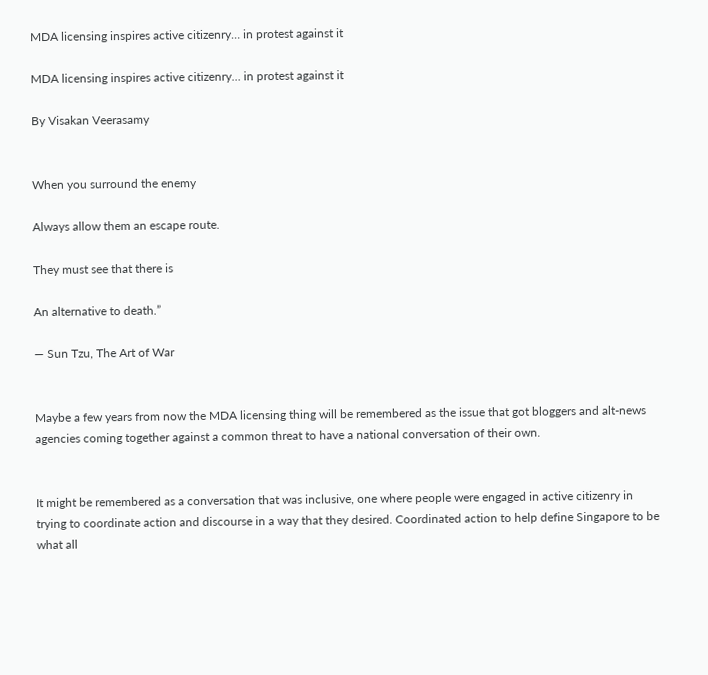MDA licensing inspires active citizenry… in protest against it

MDA licensing inspires active citizenry… in protest against it

By Visakan Veerasamy


When you surround the enemy

Always allow them an escape route.

They must see that there is

An alternative to death.”

— Sun Tzu, The Art of War


Maybe a few years from now the MDA licensing thing will be remembered as the issue that got bloggers and alt-news agencies coming together against a common threat to have a national conversation of their own.


It might be remembered as a conversation that was inclusive, one where people were engaged in active citizenry in trying to coordinate action and discourse in a way that they desired. Coordinated action to help define Singapore to be what all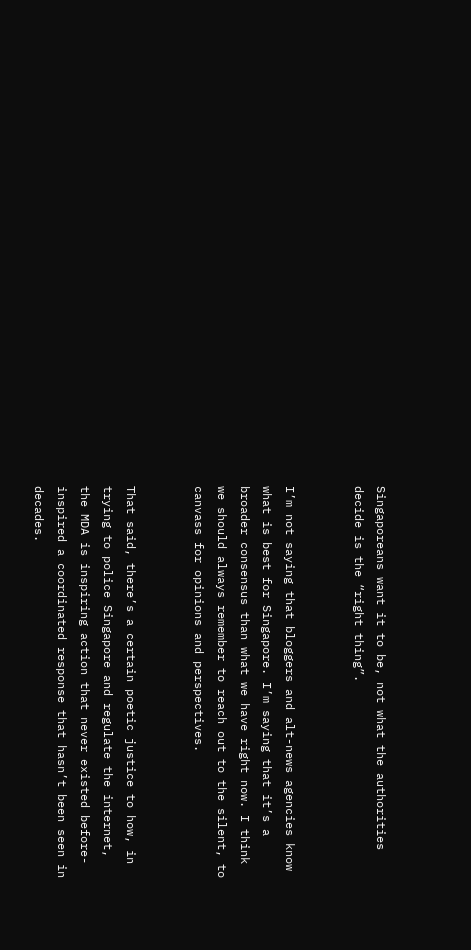Singaporeans want it to be, not what the authorities decide is the “right thing”.


I’m not saying that bloggers and alt-news agencies know what is best for Singapore. I’m saying that it’s a broader consensus than what we have right now. I think we should always remember to reach out to the silent, to canvass for opinions and perspectives.


That said, there’s a certain poetic justice to how, in trying to police Singapore and regulate the internet, the MDA is inspiring action that never existed before- inspired a coordinated response that hasn’t been seen in decades.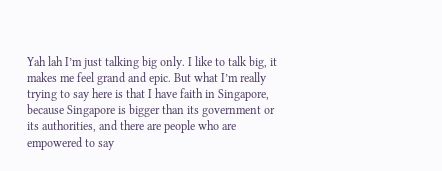Yah lah I’m just talking big only. I like to talk big, it makes me feel grand and epic. But what I’m really trying to say here is that I have faith in Singapore, because Singapore is bigger than its government or its authorities, and there are people who are empowered to say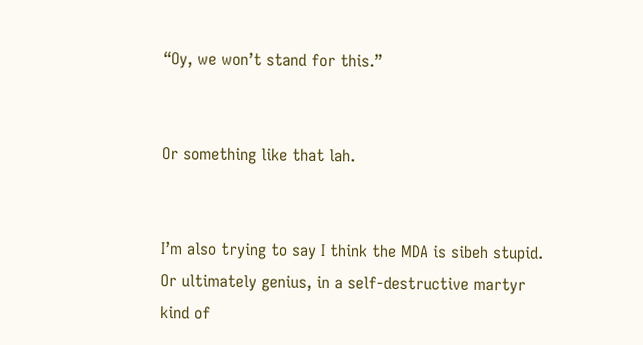“Oy, we won’t stand for this.”


Or something like that lah.


I’m also trying to say I think the MDA is sibeh stupid. Or ultimately genius, in a self-destructive martyr kind of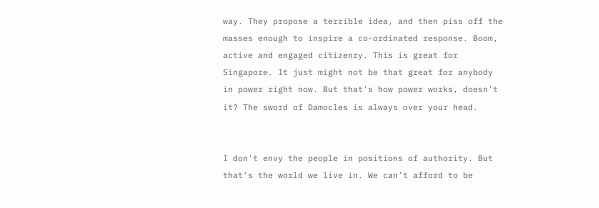way. They propose a terrible idea, and then piss off the masses enough to inspire a co-ordinated response. Boom, active and engaged citizenry. This is great for Singapore. It just might not be that great for anybody in power right now. But that’s how power works, doesn’t it? The sword of Damocles is always over your head.


I don’t envy the people in positions of authority. But that’s the world we live in. We can’t afford to be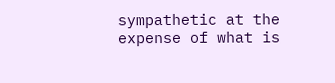sympathetic at the expense of what is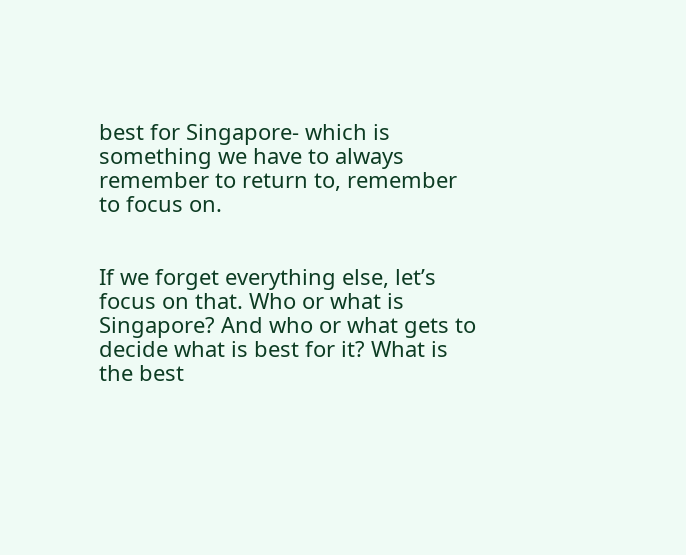best for Singapore- which is something we have to always remember to return to, remember to focus on.


If we forget everything else, let’s focus on that. Who or what is Singapore? And who or what gets to decide what is best for it? What is the best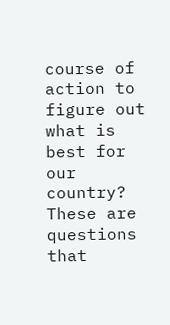course of action to figure out what is best for our country? These are questions that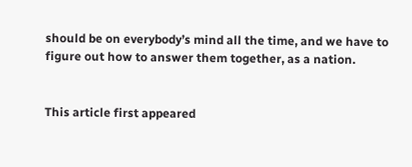should be on everybody’s mind all the time, and we have to figure out how to answer them together, as a nation.


This article first appeared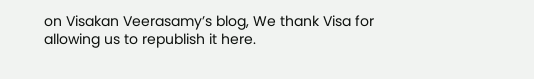on Visakan Veerasamy’s blog, We thank Visa for allowing us to republish it here.